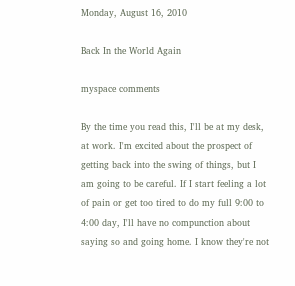Monday, August 16, 2010

Back In the World Again

myspace comments

By the time you read this, I'll be at my desk, at work. I'm excited about the prospect of getting back into the swing of things, but I am going to be careful. If I start feeling a lot of pain or get too tired to do my full 9:00 to 4:00 day, I'll have no compunction about saying so and going home. I know they're not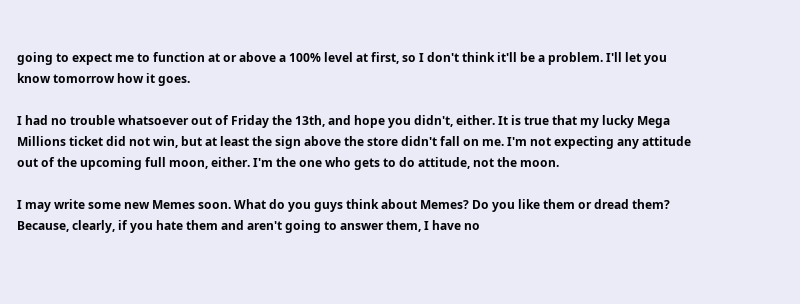going to expect me to function at or above a 100% level at first, so I don't think it'll be a problem. I'll let you know tomorrow how it goes.

I had no trouble whatsoever out of Friday the 13th, and hope you didn't, either. It is true that my lucky Mega Millions ticket did not win, but at least the sign above the store didn't fall on me. I'm not expecting any attitude out of the upcoming full moon, either. I'm the one who gets to do attitude, not the moon.

I may write some new Memes soon. What do you guys think about Memes? Do you like them or dread them? Because, clearly, if you hate them and aren't going to answer them, I have no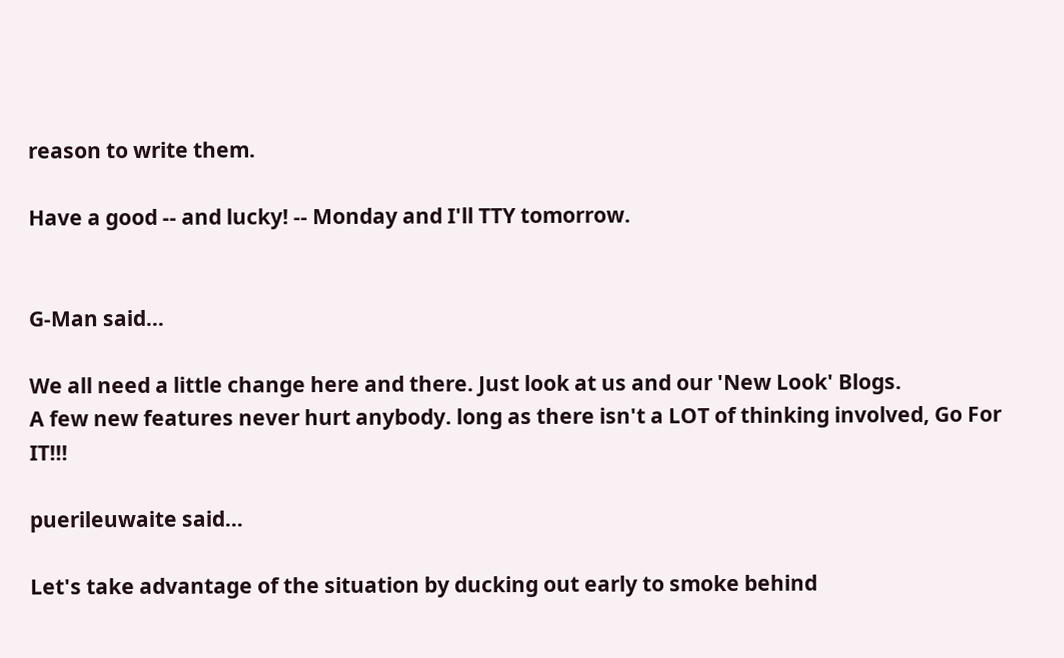reason to write them.

Have a good -- and lucky! -- Monday and I'll TTY tomorrow.


G-Man said...

We all need a little change here and there. Just look at us and our 'New Look' Blogs.
A few new features never hurt anybody. long as there isn't a LOT of thinking involved, Go For IT!!!

puerileuwaite said...

Let's take advantage of the situation by ducking out early to smoke behind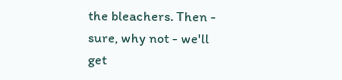the bleachers. Then - sure, why not - we'll get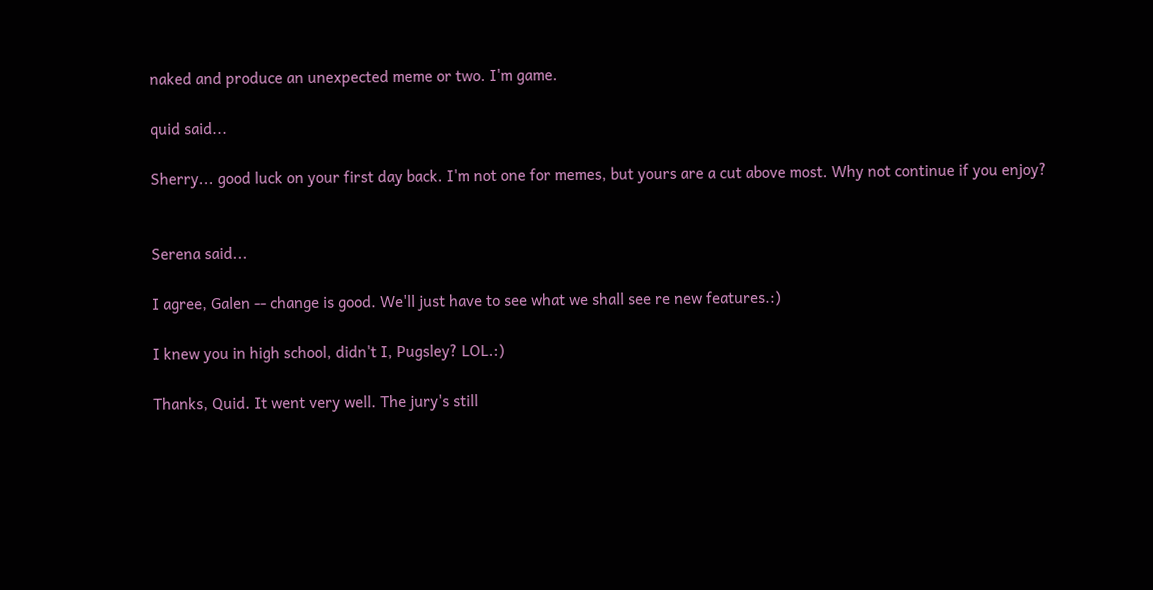naked and produce an unexpected meme or two. I'm game.

quid said...

Sherry... good luck on your first day back. I'm not one for memes, but yours are a cut above most. Why not continue if you enjoy?


Serena said...

I agree, Galen -- change is good. We'll just have to see what we shall see re new features.:)

I knew you in high school, didn't I, Pugsley? LOL.:)

Thanks, Quid. It went very well. The jury's still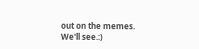out on the memes. We'll see.:)